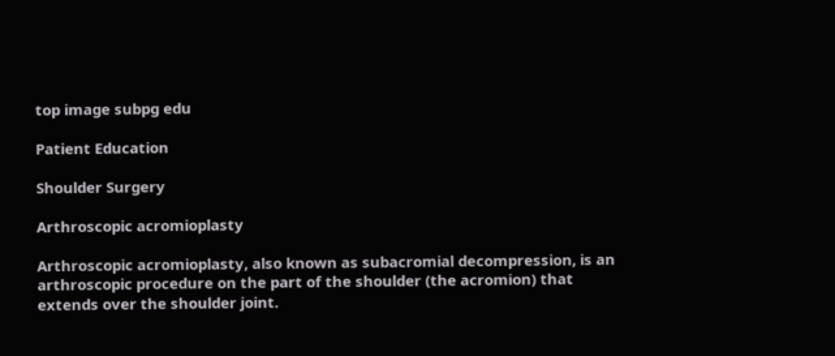top image subpg edu

Patient Education

Shoulder Surgery

Arthroscopic acromioplasty

Arthroscopic acromioplasty, also known as subacromial decompression, is an arthroscopic procedure on the part of the shoulder (the acromion) that extends over the shoulder joint.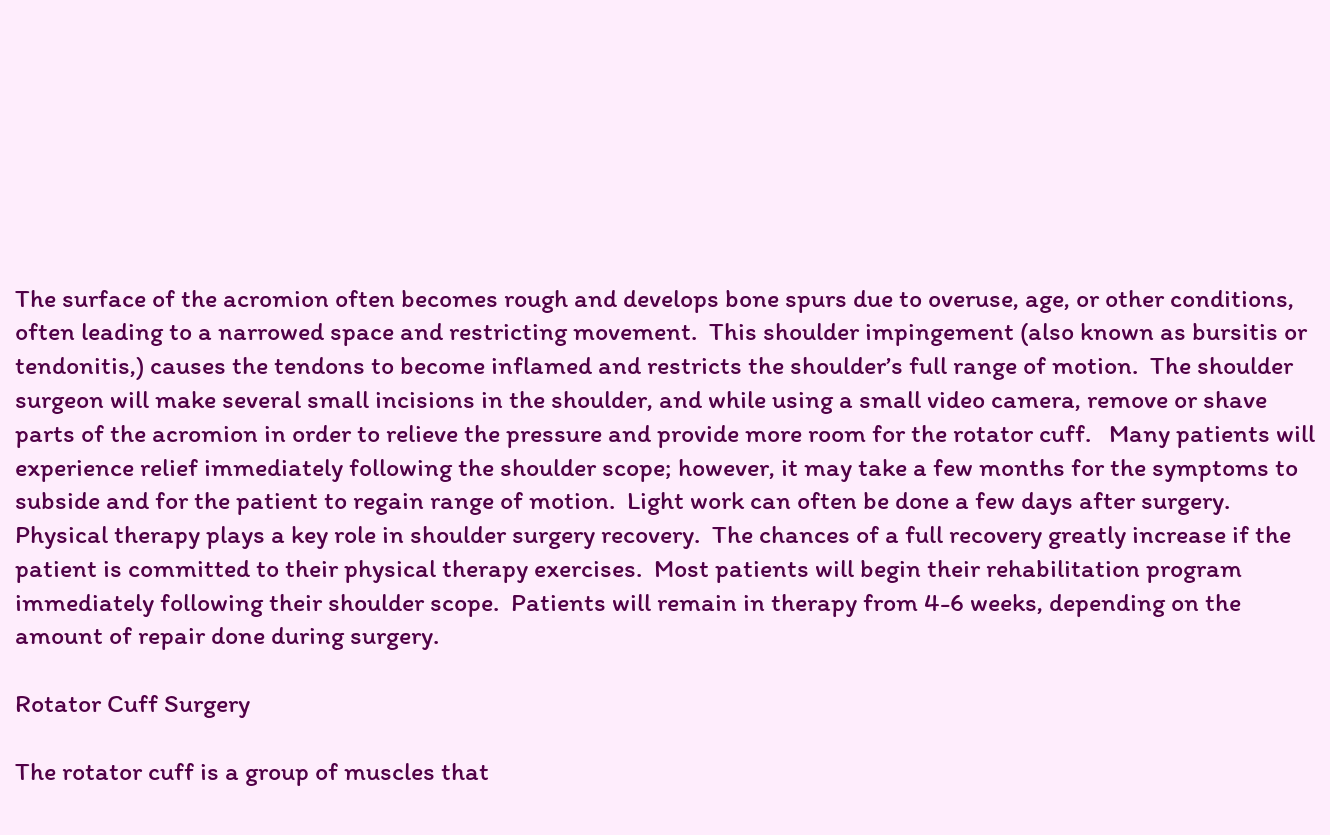The surface of the acromion often becomes rough and develops bone spurs due to overuse, age, or other conditions, often leading to a narrowed space and restricting movement.  This shoulder impingement (also known as bursitis or tendonitis,) causes the tendons to become inflamed and restricts the shoulder’s full range of motion.  The shoulder surgeon will make several small incisions in the shoulder, and while using a small video camera, remove or shave parts of the acromion in order to relieve the pressure and provide more room for the rotator cuff.   Many patients will experience relief immediately following the shoulder scope; however, it may take a few months for the symptoms to subside and for the patient to regain range of motion.  Light work can often be done a few days after surgery.  Physical therapy plays a key role in shoulder surgery recovery.  The chances of a full recovery greatly increase if the patient is committed to their physical therapy exercises.  Most patients will begin their rehabilitation program immediately following their shoulder scope.  Patients will remain in therapy from 4-6 weeks, depending on the amount of repair done during surgery.

Rotator Cuff Surgery

The rotator cuff is a group of muscles that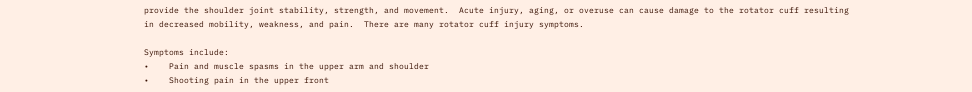provide the shoulder joint stability, strength, and movement.  Acute injury, aging, or overuse can cause damage to the rotator cuff resulting in decreased mobility, weakness, and pain.  There are many rotator cuff injury symptoms.

Symptoms include:
•    Pain and muscle spasms in the upper arm and shoulder
•    Shooting pain in the upper front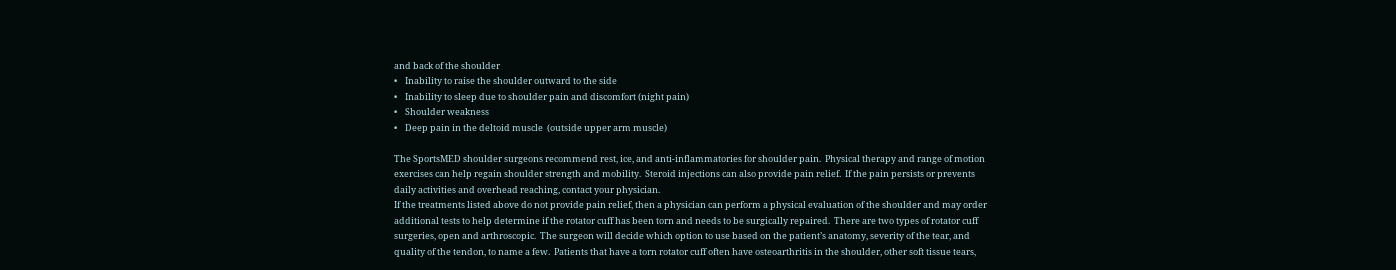and back of the shoulder
•    Inability to raise the shoulder outward to the side
•    Inability to sleep due to shoulder pain and discomfort (night pain)
•    Shoulder weakness
•    Deep pain in the deltoid muscle  (outside upper arm muscle)

The SportsMED shoulder surgeons recommend rest, ice, and anti-inflammatories for shoulder pain.  Physical therapy and range of motion exercises can help regain shoulder strength and mobility.  Steroid injections can also provide pain relief.  If the pain persists or prevents daily activities and overhead reaching, contact your physician.
If the treatments listed above do not provide pain relief, then a physician can perform a physical evaluation of the shoulder and may order additional tests to help determine if the rotator cuff has been torn and needs to be surgically repaired.  There are two types of rotator cuff surgeries, open and arthroscopic.  The surgeon will decide which option to use based on the patient’s anatomy, severity of the tear, and quality of the tendon, to name a few.  Patients that have a torn rotator cuff often have osteoarthritis in the shoulder, other soft tissue tears,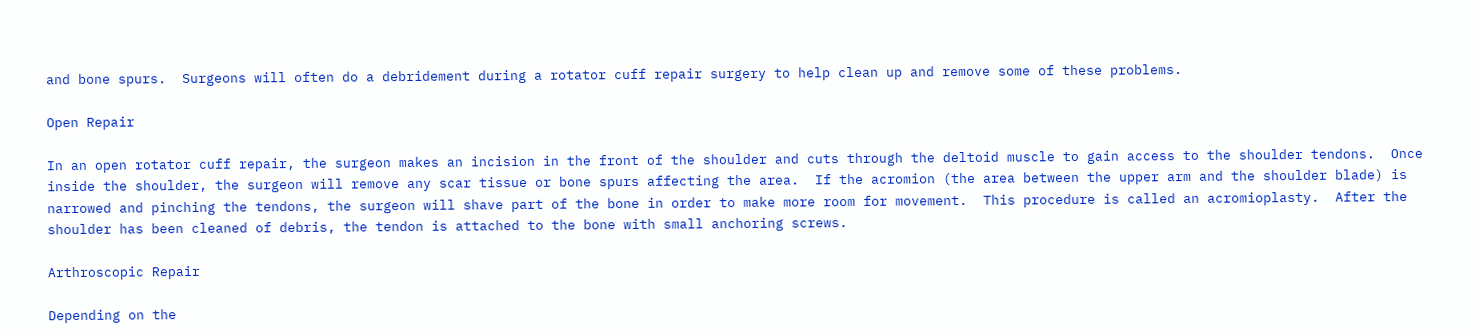and bone spurs.  Surgeons will often do a debridement during a rotator cuff repair surgery to help clean up and remove some of these problems.

Open Repair

In an open rotator cuff repair, the surgeon makes an incision in the front of the shoulder and cuts through the deltoid muscle to gain access to the shoulder tendons.  Once inside the shoulder, the surgeon will remove any scar tissue or bone spurs affecting the area.  If the acromion (the area between the upper arm and the shoulder blade) is narrowed and pinching the tendons, the surgeon will shave part of the bone in order to make more room for movement.  This procedure is called an acromioplasty.  After the shoulder has been cleaned of debris, the tendon is attached to the bone with small anchoring screws.

Arthroscopic Repair

Depending on the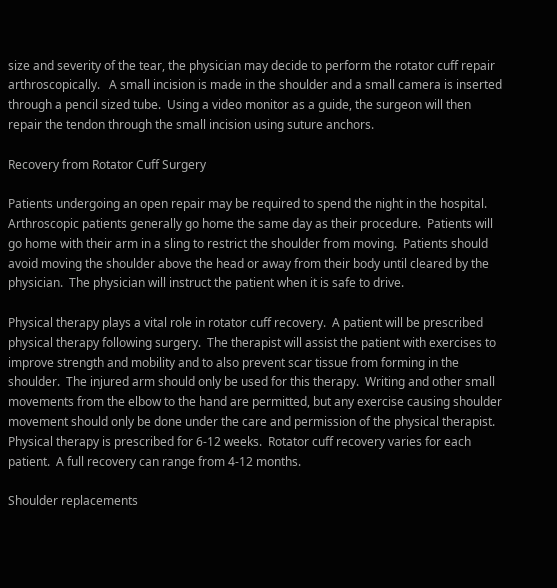size and severity of the tear, the physician may decide to perform the rotator cuff repair arthroscopically.   A small incision is made in the shoulder and a small camera is inserted through a pencil sized tube.  Using a video monitor as a guide, the surgeon will then repair the tendon through the small incision using suture anchors.

Recovery from Rotator Cuff Surgery

Patients undergoing an open repair may be required to spend the night in the hospital.  Arthroscopic patients generally go home the same day as their procedure.  Patients will go home with their arm in a sling to restrict the shoulder from moving.  Patients should avoid moving the shoulder above the head or away from their body until cleared by the physician.  The physician will instruct the patient when it is safe to drive.

Physical therapy plays a vital role in rotator cuff recovery.  A patient will be prescribed physical therapy following surgery.  The therapist will assist the patient with exercises to improve strength and mobility and to also prevent scar tissue from forming in the shoulder.  The injured arm should only be used for this therapy.  Writing and other small movements from the elbow to the hand are permitted, but any exercise causing shoulder movement should only be done under the care and permission of the physical therapist.  Physical therapy is prescribed for 6-12 weeks.  Rotator cuff recovery varies for each patient.  A full recovery can range from 4-12 months.

Shoulder replacements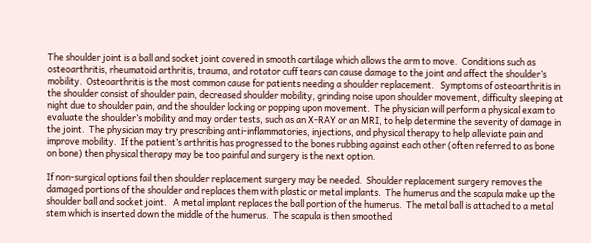The shoulder joint is a ball and socket joint covered in smooth cartilage which allows the arm to move.  Conditions such as osteoarthritis, rheumatoid arthritis, trauma, and rotator cuff tears can cause damage to the joint and affect the shoulder’s mobility.  Osteoarthritis is the most common cause for patients needing a shoulder replacement.   Symptoms of osteoarthritis in the shoulder consist of shoulder pain, decreased shoulder mobility, grinding noise upon shoulder movement, difficulty sleeping at night due to shoulder pain, and the shoulder locking or popping upon movement.  The physician will perform a physical exam to evaluate the shoulder’s mobility and may order tests, such as an X-RAY or an MRI, to help determine the severity of damage in the joint.  The physician may try prescribing anti-inflammatories, injections, and physical therapy to help alleviate pain and improve mobility.  If the patient’s arthritis has progressed to the bones rubbing against each other (often referred to as bone on bone) then physical therapy may be too painful and surgery is the next option.

If non-surgical options fail then shoulder replacement surgery may be needed.  Shoulder replacement surgery removes the damaged portions of the shoulder and replaces them with plastic or metal implants.  The humerus and the scapula make up the shoulder ball and socket joint.   A metal implant replaces the ball portion of the humerus.  The metal ball is attached to a metal stem which is inserted down the middle of the humerus.  The scapula is then smoothed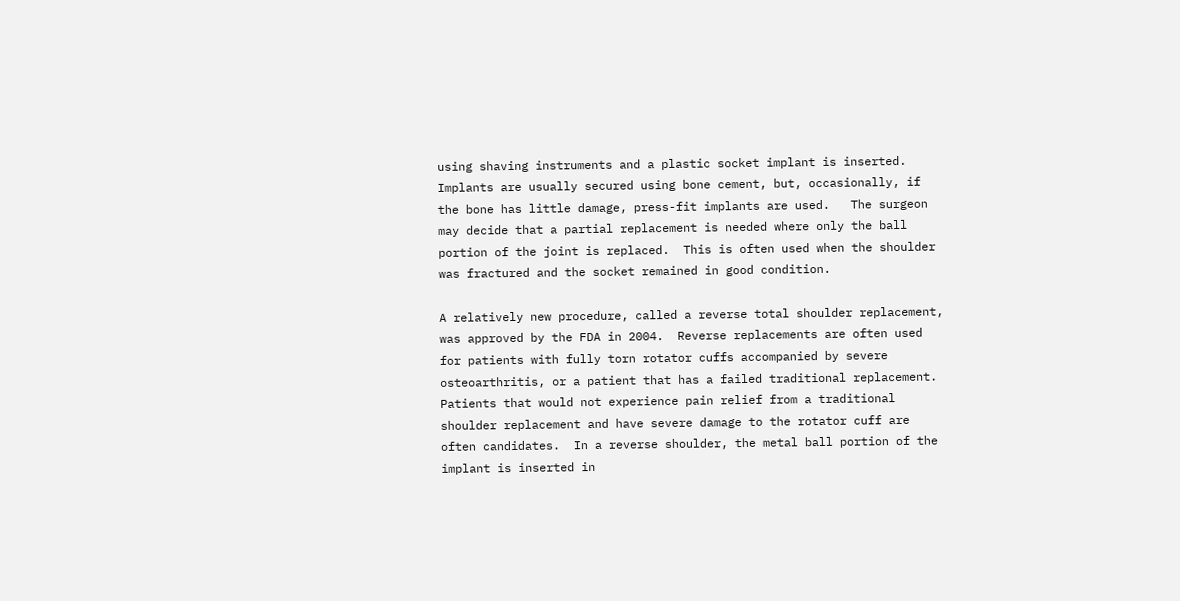using shaving instruments and a plastic socket implant is inserted.  Implants are usually secured using bone cement, but, occasionally, if the bone has little damage, press-fit implants are used.   The surgeon may decide that a partial replacement is needed where only the ball portion of the joint is replaced.  This is often used when the shoulder was fractured and the socket remained in good condition.

A relatively new procedure, called a reverse total shoulder replacement, was approved by the FDA in 2004.  Reverse replacements are often used for patients with fully torn rotator cuffs accompanied by severe osteoarthritis, or a patient that has a failed traditional replacement.  Patients that would not experience pain relief from a traditional shoulder replacement and have severe damage to the rotator cuff are often candidates.  In a reverse shoulder, the metal ball portion of the implant is inserted in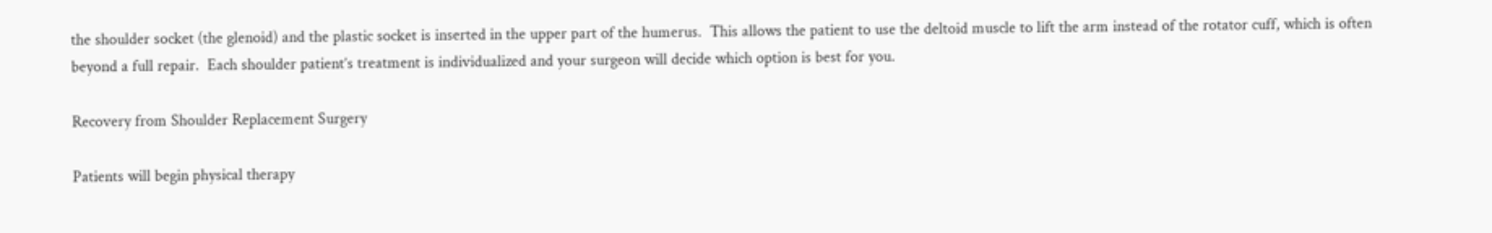the shoulder socket (the glenoid) and the plastic socket is inserted in the upper part of the humerus.  This allows the patient to use the deltoid muscle to lift the arm instead of the rotator cuff, which is often beyond a full repair.  Each shoulder patient’s treatment is individualized and your surgeon will decide which option is best for you.

Recovery from Shoulder Replacement Surgery

Patients will begin physical therapy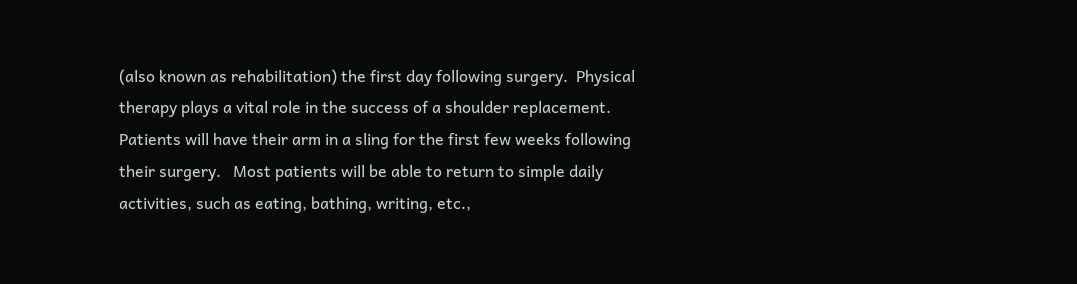(also known as rehabilitation) the first day following surgery.  Physical therapy plays a vital role in the success of a shoulder replacement.  Patients will have their arm in a sling for the first few weeks following their surgery.   Most patients will be able to return to simple daily activities, such as eating, bathing, writing, etc.,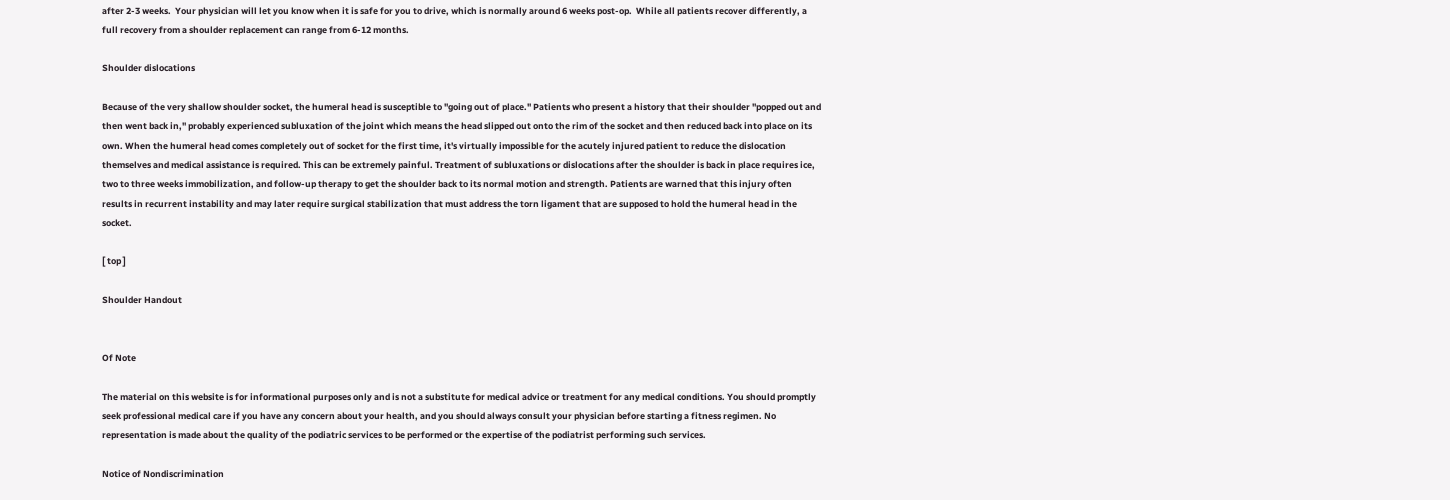after 2-3 weeks.  Your physician will let you know when it is safe for you to drive, which is normally around 6 weeks post-op.  While all patients recover differently, a full recovery from a shoulder replacement can range from 6-12 months.

Shoulder dislocations

Because of the very shallow shoulder socket, the humeral head is susceptible to "going out of place." Patients who present a history that their shoulder "popped out and then went back in," probably experienced subluxation of the joint which means the head slipped out onto the rim of the socket and then reduced back into place on its own. When the humeral head comes completely out of socket for the first time, it's virtually impossible for the acutely injured patient to reduce the dislocation themselves and medical assistance is required. This can be extremely painful. Treatment of subluxations or dislocations after the shoulder is back in place requires ice, two to three weeks immobilization, and follow-up therapy to get the shoulder back to its normal motion and strength. Patients are warned that this injury often results in recurrent instability and may later require surgical stabilization that must address the torn ligament that are supposed to hold the humeral head in the socket.

[ top ]

Shoulder Handout


Of Note

The material on this website is for informational purposes only and is not a substitute for medical advice or treatment for any medical conditions. You should promptly seek professional medical care if you have any concern about your health, and you should always consult your physician before starting a fitness regimen. No representation is made about the quality of the podiatric services to be performed or the expertise of the podiatrist performing such services.

Notice of Nondiscrimination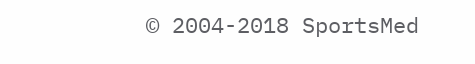© 2004-2018 SportsMed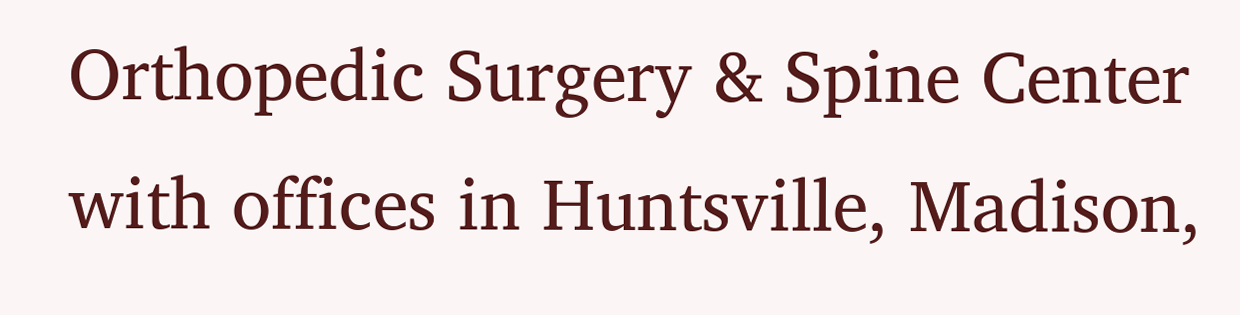Orthopedic Surgery & Spine Center with offices in Huntsville, Madison,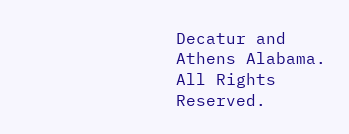Decatur and Athens Alabama. All Rights Reserved.